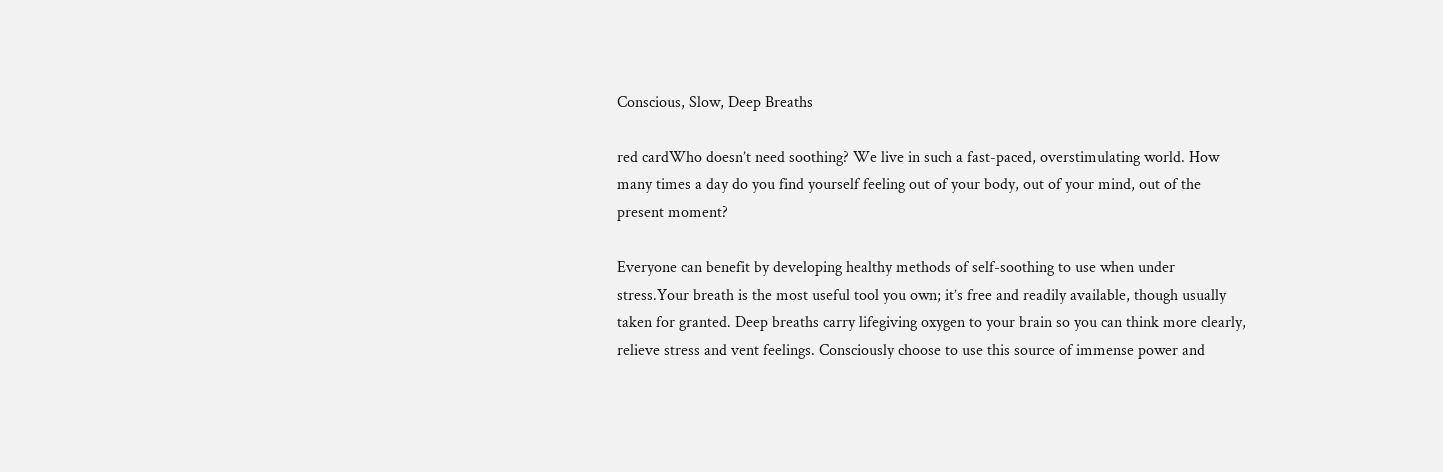Conscious, Slow, Deep Breaths

red cardWho doesn’t need soothing? We live in such a fast-paced, overstimulating world. How many times a day do you find yourself feeling out of your body, out of your mind, out of the present moment?

Everyone can benefit by developing healthy methods of self-soothing to use when under stress.Your breath is the most useful tool you own; it’s free and readily available, though usually taken for granted. Deep breaths carry lifegiving oxygen to your brain so you can think more clearly, relieve stress and vent feelings. Consciously choose to use this source of immense power and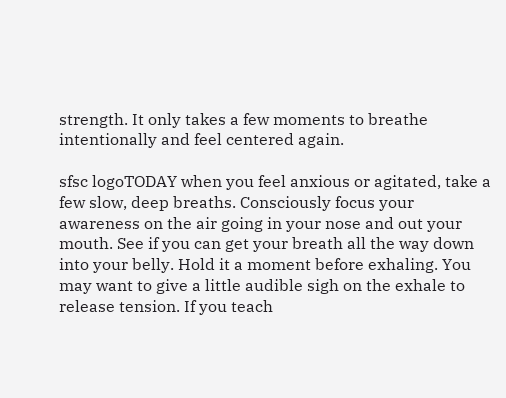strength. It only takes a few moments to breathe intentionally and feel centered again.

sfsc logoTODAY when you feel anxious or agitated, take a few slow, deep breaths. Consciously focus your awareness on the air going in your nose and out your mouth. See if you can get your breath all the way down into your belly. Hold it a moment before exhaling. You may want to give a little audible sigh on the exhale to release tension. If you teach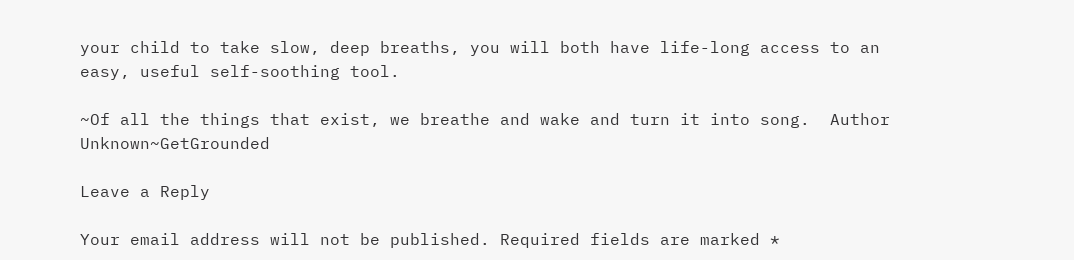your child to take slow, deep breaths, you will both have life-long access to an easy, useful self-soothing tool.

~Of all the things that exist, we breathe and wake and turn it into song.  Author Unknown~GetGrounded

Leave a Reply

Your email address will not be published. Required fields are marked *